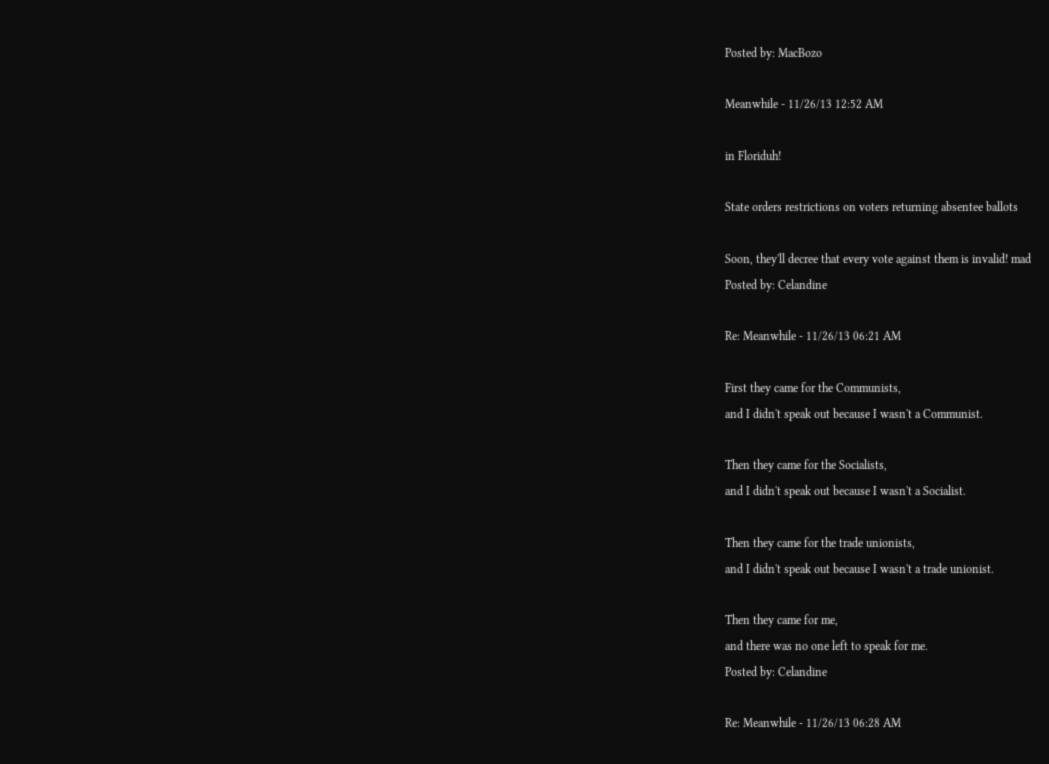Posted by: MacBozo

Meanwhile - 11/26/13 12:52 AM

in Floriduh!

State orders restrictions on voters returning absentee ballots

Soon, they'll decree that every vote against them is invalid! mad
Posted by: Celandine

Re: Meanwhile - 11/26/13 06:21 AM

First they came for the Communists,
and I didn't speak out because I wasn't a Communist.

Then they came for the Socialists,
and I didn't speak out because I wasn't a Socialist.

Then they came for the trade unionists,
and I didn't speak out because I wasn't a trade unionist.

Then they came for me,
and there was no one left to speak for me.
Posted by: Celandine

Re: Meanwhile - 11/26/13 06:28 AM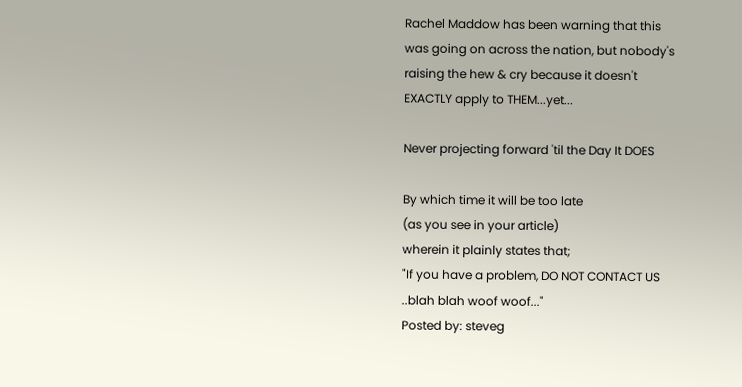Rachel Maddow has been warning that this
was going on across the nation, but nobody's
raising the hew & cry because it doesn't
EXACTLY apply to THEM...yet...

Never projecting forward 'til the Day It DOES

By which time it will be too late
(as you see in your article)
wherein it plainly states that;
"If you have a problem, DO NOT CONTACT US
..blah blah woof woof..."
Posted by: steveg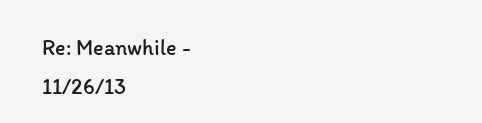Re: Meanwhile - 11/26/13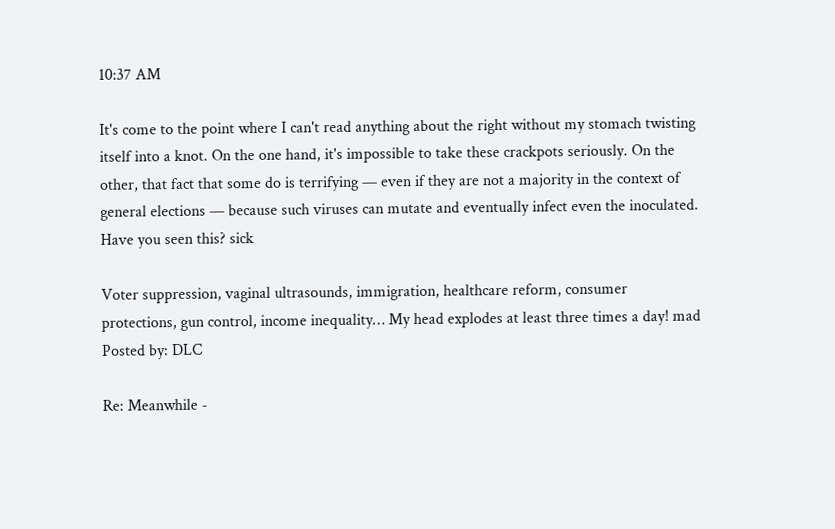10:37 AM

It's come to the point where I can't read anything about the right without my stomach twisting itself into a knot. On the one hand, it's impossible to take these crackpots seriously. On the other, that fact that some do is terrifying — even if they are not a majority in the context of general elections — because such viruses can mutate and eventually infect even the inoculated. Have you seen this? sick

Voter suppression, vaginal ultrasounds, immigration, healthcare reform, consumer protections, gun control, income inequality… My head explodes at least three times a day! mad
Posted by: DLC

Re: Meanwhile -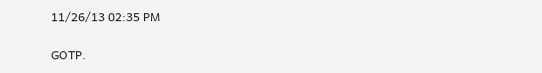11/26/13 02:35 PM

GOTP.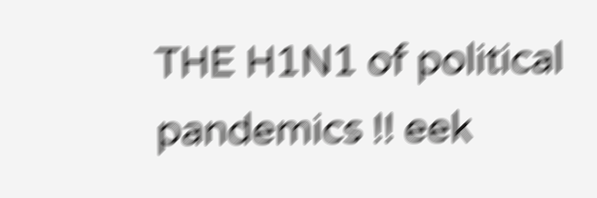THE H1N1 of political pandemics !! eek